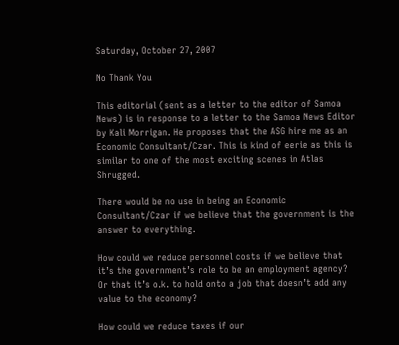Saturday, October 27, 2007

No Thank You

This editorial (sent as a letter to the editor of Samoa News) is in response to a letter to the Samoa News Editor by Kali Morrigan. He proposes that the ASG hire me as an Economic Consultant/Czar. This is kind of eerie as this is similar to one of the most exciting scenes in Atlas Shrugged.

There would be no use in being an Economic Consultant/Czar if we believe that the government is the answer to everything.

How could we reduce personnel costs if we believe that it’s the government’s role to be an employment agency? Or that it’s o.k. to hold onto a job that doesn’t add any value to the economy?

How could we reduce taxes if our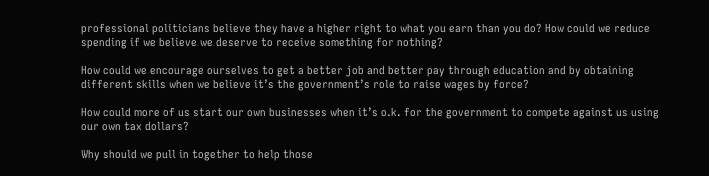professional politicians believe they have a higher right to what you earn than you do? How could we reduce spending if we believe we deserve to receive something for nothing?

How could we encourage ourselves to get a better job and better pay through education and by obtaining different skills when we believe it’s the government’s role to raise wages by force?

How could more of us start our own businesses when it’s o.k. for the government to compete against us using our own tax dollars?

Why should we pull in together to help those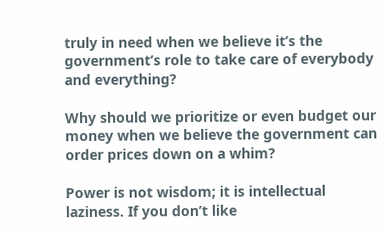truly in need when we believe it’s the government’s role to take care of everybody and everything?

Why should we prioritize or even budget our money when we believe the government can order prices down on a whim?

Power is not wisdom; it is intellectual laziness. If you don’t like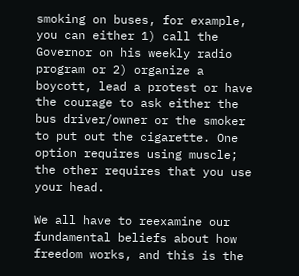smoking on buses, for example, you can either 1) call the Governor on his weekly radio program or 2) organize a boycott, lead a protest or have the courage to ask either the bus driver/owner or the smoker to put out the cigarette. One option requires using muscle; the other requires that you use your head.

We all have to reexamine our fundamental beliefs about how freedom works, and this is the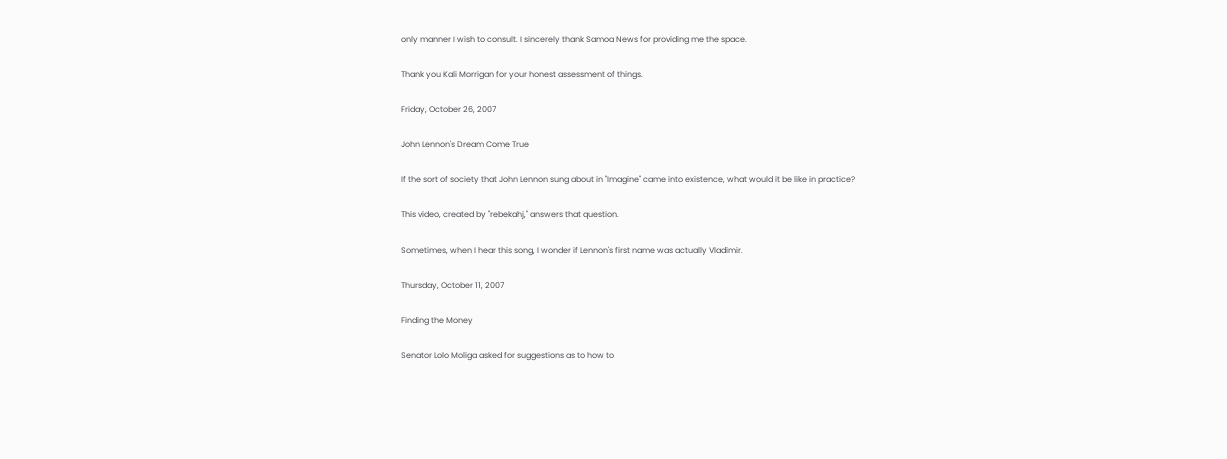only manner I wish to consult. I sincerely thank Samoa News for providing me the space.

Thank you Kali Morrigan for your honest assessment of things.

Friday, October 26, 2007

John Lennon's Dream Come True

If the sort of society that John Lennon sung about in "Imagine" came into existence, what would it be like in practice?

This video, created by "rebekahj," answers that question.

Sometimes, when I hear this song, I wonder if Lennon's first name was actually Vladimir.

Thursday, October 11, 2007

Finding the Money

Senator Lolo Moliga asked for suggestions as to how to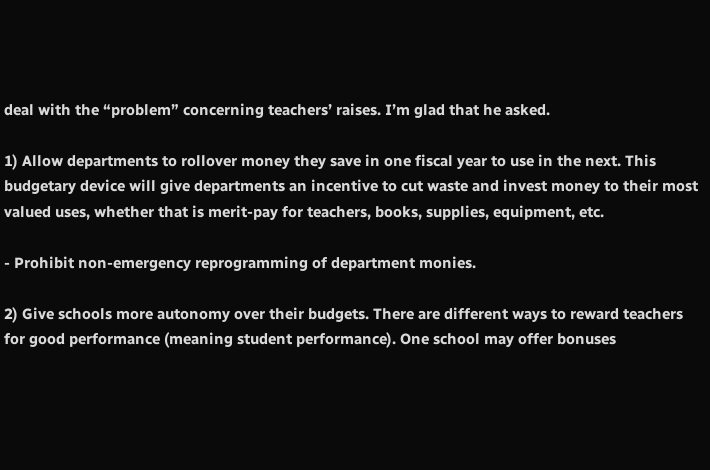deal with the “problem” concerning teachers’ raises. I’m glad that he asked.

1) Allow departments to rollover money they save in one fiscal year to use in the next. This budgetary device will give departments an incentive to cut waste and invest money to their most valued uses, whether that is merit-pay for teachers, books, supplies, equipment, etc.

- Prohibit non-emergency reprogramming of department monies.

2) Give schools more autonomy over their budgets. There are different ways to reward teachers for good performance (meaning student performance). One school may offer bonuses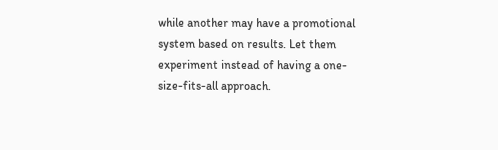while another may have a promotional system based on results. Let them experiment instead of having a one-size-fits-all approach.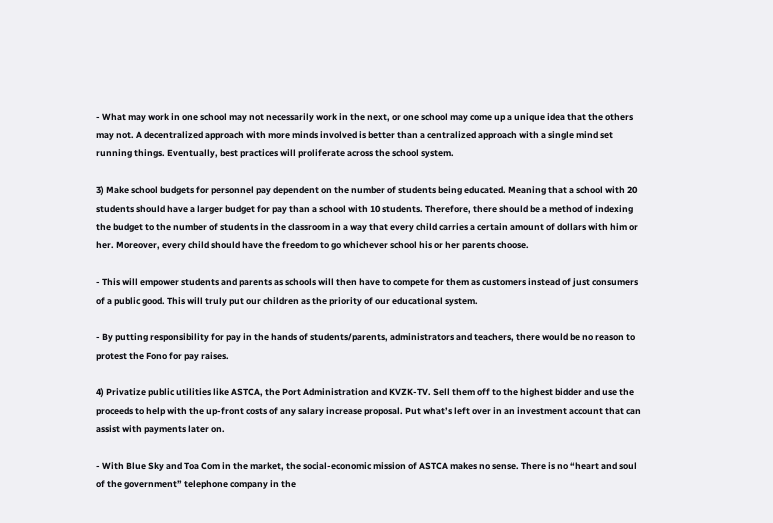- What may work in one school may not necessarily work in the next, or one school may come up a unique idea that the others may not. A decentralized approach with more minds involved is better than a centralized approach with a single mind set running things. Eventually, best practices will proliferate across the school system.

3) Make school budgets for personnel pay dependent on the number of students being educated. Meaning that a school with 20 students should have a larger budget for pay than a school with 10 students. Therefore, there should be a method of indexing the budget to the number of students in the classroom in a way that every child carries a certain amount of dollars with him or her. Moreover, every child should have the freedom to go whichever school his or her parents choose.

- This will empower students and parents as schools will then have to compete for them as customers instead of just consumers of a public good. This will truly put our children as the priority of our educational system.

- By putting responsibility for pay in the hands of students/parents, administrators and teachers, there would be no reason to protest the Fono for pay raises.

4) Privatize public utilities like ASTCA, the Port Administration and KVZK-TV. Sell them off to the highest bidder and use the proceeds to help with the up-front costs of any salary increase proposal. Put what’s left over in an investment account that can assist with payments later on.

- With Blue Sky and Toa Com in the market, the social-economic mission of ASTCA makes no sense. There is no “heart and soul of the government” telephone company in the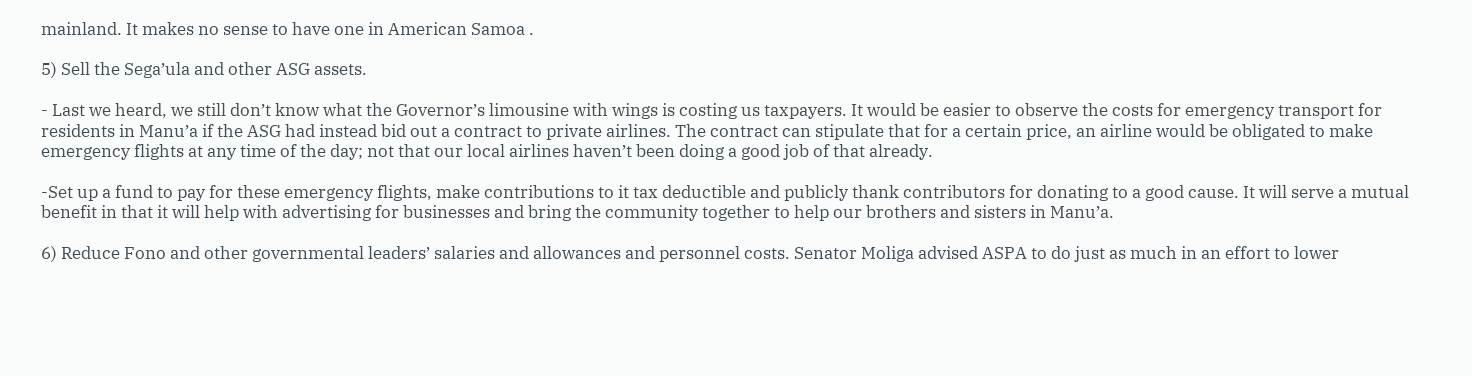mainland. It makes no sense to have one in American Samoa .

5) Sell the Sega’ula and other ASG assets.

- Last we heard, we still don’t know what the Governor’s limousine with wings is costing us taxpayers. It would be easier to observe the costs for emergency transport for residents in Manu’a if the ASG had instead bid out a contract to private airlines. The contract can stipulate that for a certain price, an airline would be obligated to make emergency flights at any time of the day; not that our local airlines haven’t been doing a good job of that already.

-Set up a fund to pay for these emergency flights, make contributions to it tax deductible and publicly thank contributors for donating to a good cause. It will serve a mutual benefit in that it will help with advertising for businesses and bring the community together to help our brothers and sisters in Manu’a.

6) Reduce Fono and other governmental leaders’ salaries and allowances and personnel costs. Senator Moliga advised ASPA to do just as much in an effort to lower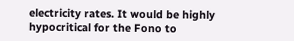electricity rates. It would be highly hypocritical for the Fono to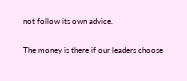not follow its own advice.

The money is there if our leaders choose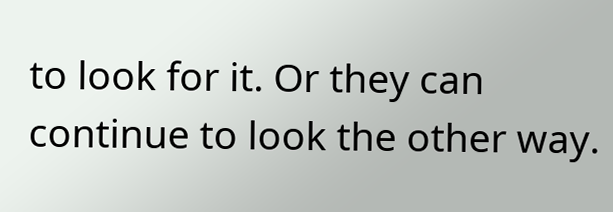to look for it. Or they can continue to look the other way.